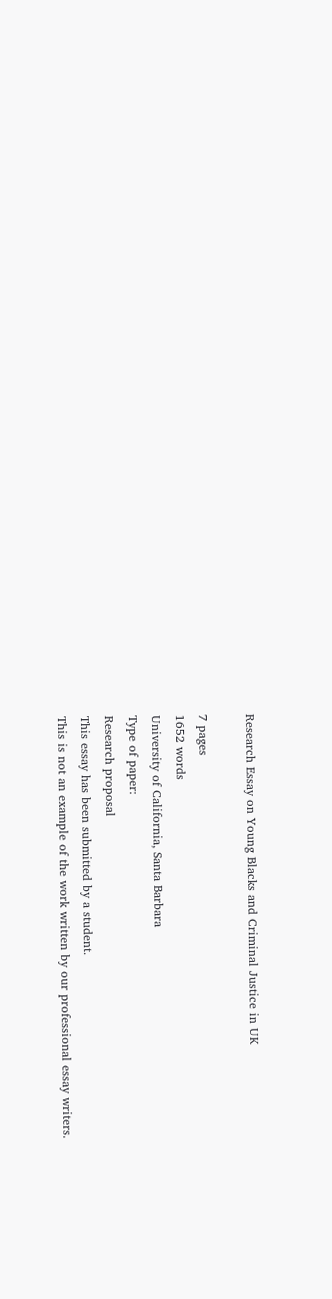Research Essay on Young Blacks and Criminal Justice in UK

7 pages
1652 words
University of California, Santa Barbara
Type of paper:
Research proposal
This essay has been submitted by a student.
This is not an example of the work written by our professional essay writers.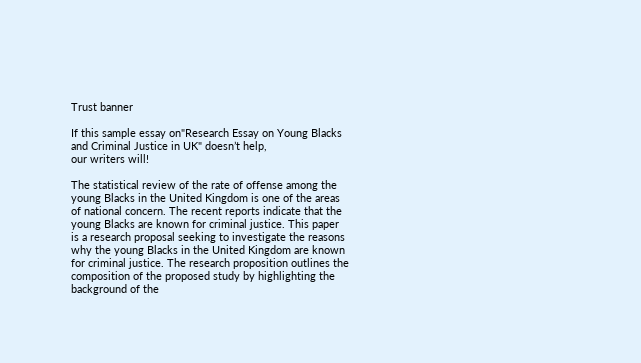Trust banner

If this sample essay on"Research Essay on Young Blacks and Criminal Justice in UK" doesn’t help,
our writers will!

The statistical review of the rate of offense among the young Blacks in the United Kingdom is one of the areas of national concern. The recent reports indicate that the young Blacks are known for criminal justice. This paper is a research proposal seeking to investigate the reasons why the young Blacks in the United Kingdom are known for criminal justice. The research proposition outlines the composition of the proposed study by highlighting the background of the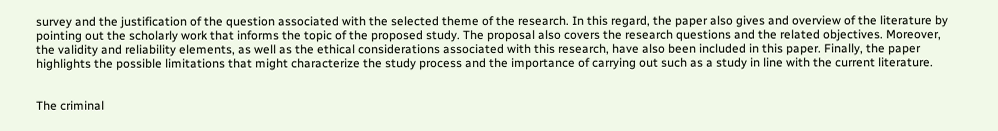survey and the justification of the question associated with the selected theme of the research. In this regard, the paper also gives and overview of the literature by pointing out the scholarly work that informs the topic of the proposed study. The proposal also covers the research questions and the related objectives. Moreover, the validity and reliability elements, as well as the ethical considerations associated with this research, have also been included in this paper. Finally, the paper highlights the possible limitations that might characterize the study process and the importance of carrying out such as a study in line with the current literature.


The criminal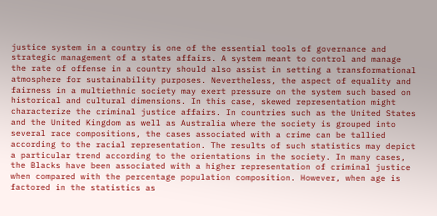justice system in a country is one of the essential tools of governance and strategic management of a states affairs. A system meant to control and manage the rate of offense in a country should also assist in setting a transformational atmosphere for sustainability purposes. Nevertheless, the aspect of equality and fairness in a multiethnic society may exert pressure on the system such based on historical and cultural dimensions. In this case, skewed representation might characterize the criminal justice affairs. In countries such as the United States and the United Kingdom as well as Australia where the society is grouped into several race compositions, the cases associated with a crime can be tallied according to the racial representation. The results of such statistics may depict a particular trend according to the orientations in the society. In many cases, the Blacks have been associated with a higher representation of criminal justice when compared with the percentage population composition. However, when age is factored in the statistics as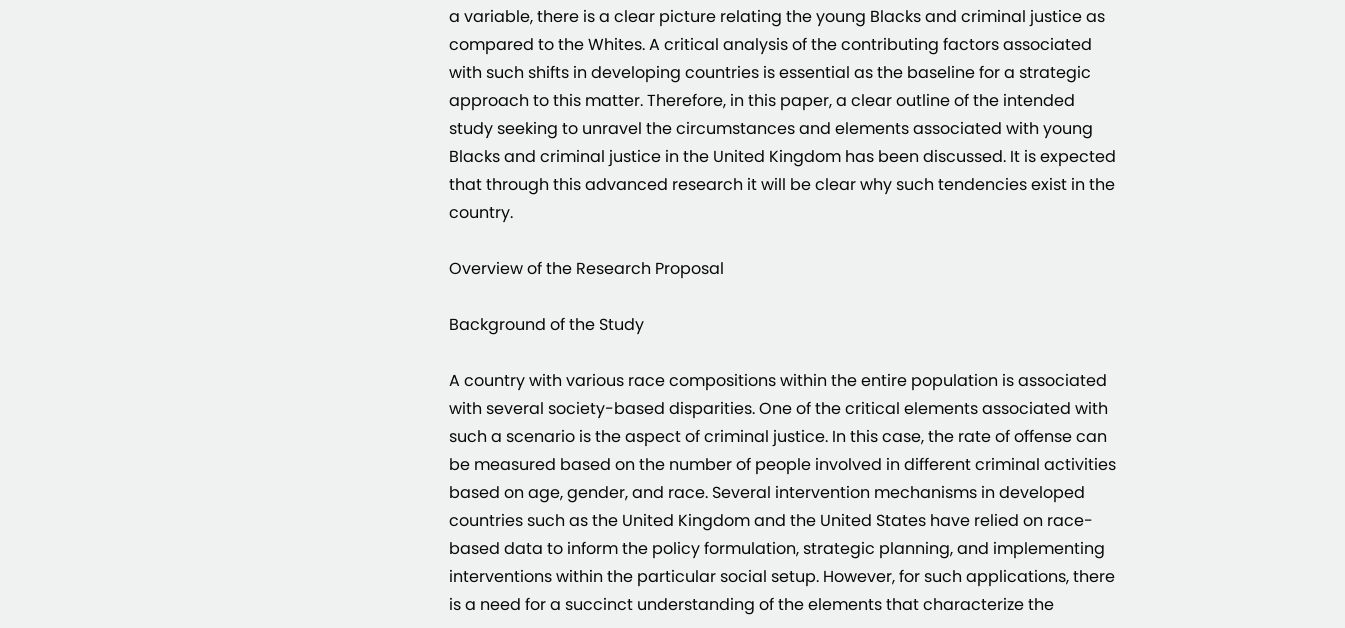a variable, there is a clear picture relating the young Blacks and criminal justice as compared to the Whites. A critical analysis of the contributing factors associated with such shifts in developing countries is essential as the baseline for a strategic approach to this matter. Therefore, in this paper, a clear outline of the intended study seeking to unravel the circumstances and elements associated with young Blacks and criminal justice in the United Kingdom has been discussed. It is expected that through this advanced research it will be clear why such tendencies exist in the country.

Overview of the Research Proposal

Background of the Study

A country with various race compositions within the entire population is associated with several society-based disparities. One of the critical elements associated with such a scenario is the aspect of criminal justice. In this case, the rate of offense can be measured based on the number of people involved in different criminal activities based on age, gender, and race. Several intervention mechanisms in developed countries such as the United Kingdom and the United States have relied on race-based data to inform the policy formulation, strategic planning, and implementing interventions within the particular social setup. However, for such applications, there is a need for a succinct understanding of the elements that characterize the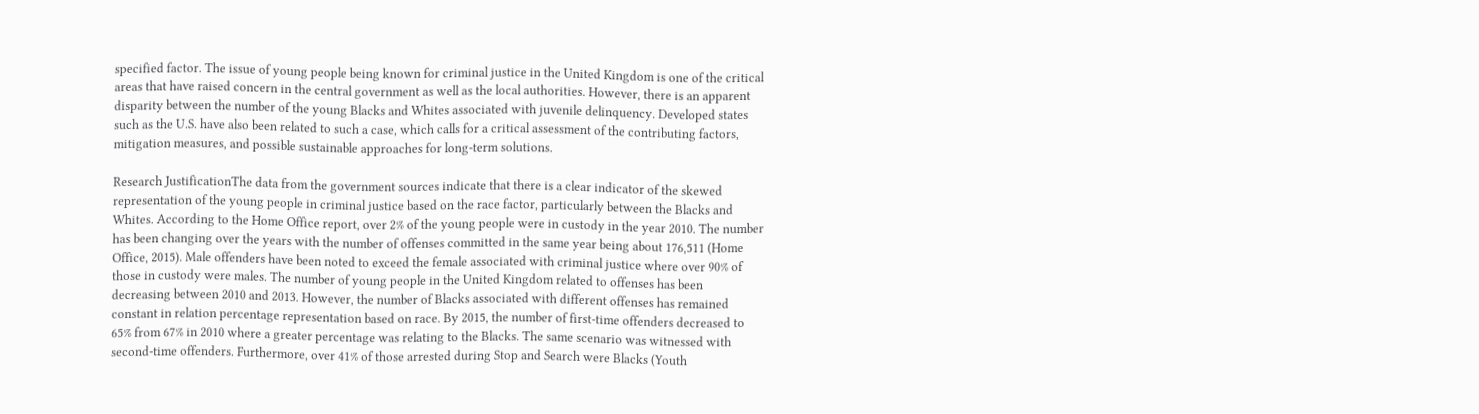specified factor. The issue of young people being known for criminal justice in the United Kingdom is one of the critical areas that have raised concern in the central government as well as the local authorities. However, there is an apparent disparity between the number of the young Blacks and Whites associated with juvenile delinquency. Developed states such as the U.S. have also been related to such a case, which calls for a critical assessment of the contributing factors, mitigation measures, and possible sustainable approaches for long-term solutions.

Research JustificationThe data from the government sources indicate that there is a clear indicator of the skewed representation of the young people in criminal justice based on the race factor, particularly between the Blacks and Whites. According to the Home Office report, over 2% of the young people were in custody in the year 2010. The number has been changing over the years with the number of offenses committed in the same year being about 176,511 (Home Office, 2015). Male offenders have been noted to exceed the female associated with criminal justice where over 90% of those in custody were males. The number of young people in the United Kingdom related to offenses has been decreasing between 2010 and 2013. However, the number of Blacks associated with different offenses has remained constant in relation percentage representation based on race. By 2015, the number of first-time offenders decreased to 65% from 67% in 2010 where a greater percentage was relating to the Blacks. The same scenario was witnessed with second-time offenders. Furthermore, over 41% of those arrested during Stop and Search were Blacks (Youth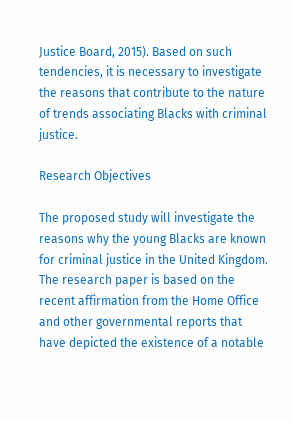Justice Board, 2015). Based on such tendencies, it is necessary to investigate the reasons that contribute to the nature of trends associating Blacks with criminal justice.

Research Objectives

The proposed study will investigate the reasons why the young Blacks are known for criminal justice in the United Kingdom. The research paper is based on the recent affirmation from the Home Office and other governmental reports that have depicted the existence of a notable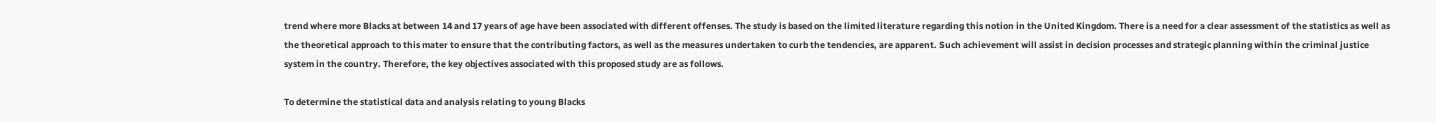trend where more Blacks at between 14 and 17 years of age have been associated with different offenses. The study is based on the limited literature regarding this notion in the United Kingdom. There is a need for a clear assessment of the statistics as well as the theoretical approach to this mater to ensure that the contributing factors, as well as the measures undertaken to curb the tendencies, are apparent. Such achievement will assist in decision processes and strategic planning within the criminal justice system in the country. Therefore, the key objectives associated with this proposed study are as follows.

To determine the statistical data and analysis relating to young Blacks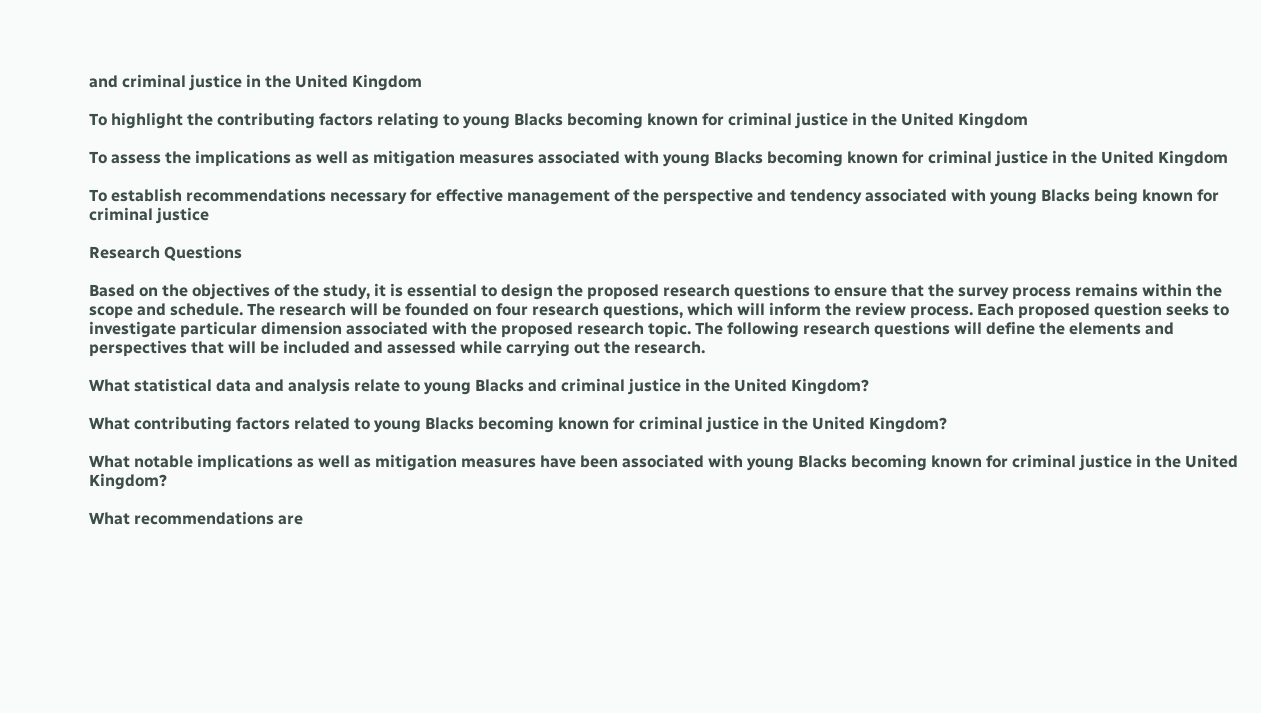and criminal justice in the United Kingdom

To highlight the contributing factors relating to young Blacks becoming known for criminal justice in the United Kingdom

To assess the implications as well as mitigation measures associated with young Blacks becoming known for criminal justice in the United Kingdom

To establish recommendations necessary for effective management of the perspective and tendency associated with young Blacks being known for criminal justice

Research Questions

Based on the objectives of the study, it is essential to design the proposed research questions to ensure that the survey process remains within the scope and schedule. The research will be founded on four research questions, which will inform the review process. Each proposed question seeks to investigate particular dimension associated with the proposed research topic. The following research questions will define the elements and perspectives that will be included and assessed while carrying out the research.

What statistical data and analysis relate to young Blacks and criminal justice in the United Kingdom?

What contributing factors related to young Blacks becoming known for criminal justice in the United Kingdom?

What notable implications as well as mitigation measures have been associated with young Blacks becoming known for criminal justice in the United Kingdom?

What recommendations are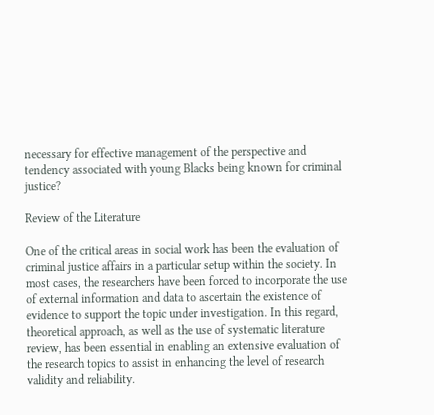necessary for effective management of the perspective and tendency associated with young Blacks being known for criminal justice?

Review of the Literature

One of the critical areas in social work has been the evaluation of criminal justice affairs in a particular setup within the society. In most cases, the researchers have been forced to incorporate the use of external information and data to ascertain the existence of evidence to support the topic under investigation. In this regard, theoretical approach, as well as the use of systematic literature review, has been essential in enabling an extensive evaluation of the research topics to assist in enhancing the level of research validity and reliability.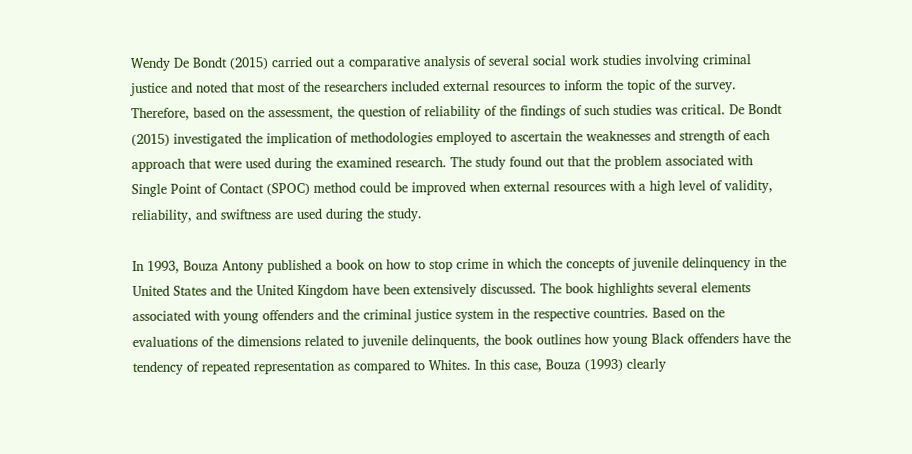Wendy De Bondt (2015) carried out a comparative analysis of several social work studies involving criminal justice and noted that most of the researchers included external resources to inform the topic of the survey. Therefore, based on the assessment, the question of reliability of the findings of such studies was critical. De Bondt (2015) investigated the implication of methodologies employed to ascertain the weaknesses and strength of each approach that were used during the examined research. The study found out that the problem associated with Single Point of Contact (SPOC) method could be improved when external resources with a high level of validity, reliability, and swiftness are used during the study.

In 1993, Bouza Antony published a book on how to stop crime in which the concepts of juvenile delinquency in the United States and the United Kingdom have been extensively discussed. The book highlights several elements associated with young offenders and the criminal justice system in the respective countries. Based on the evaluations of the dimensions related to juvenile delinquents, the book outlines how young Black offenders have the tendency of repeated representation as compared to Whites. In this case, Bouza (1993) clearly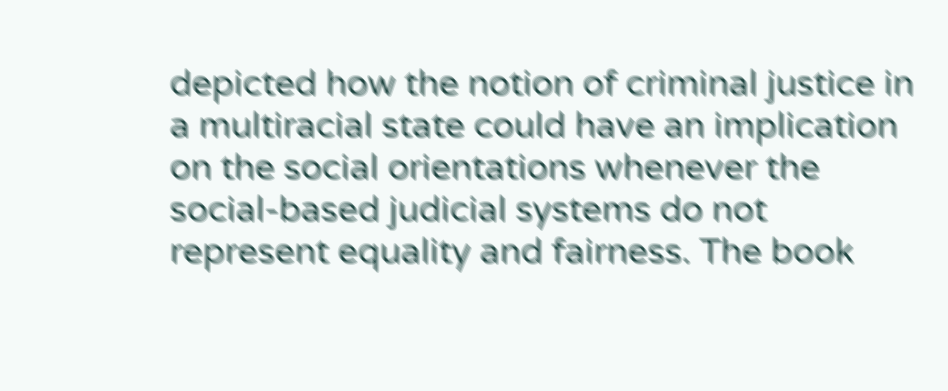depicted how the notion of criminal justice in a multiracial state could have an implication on the social orientations whenever the social-based judicial systems do not represent equality and fairness. The book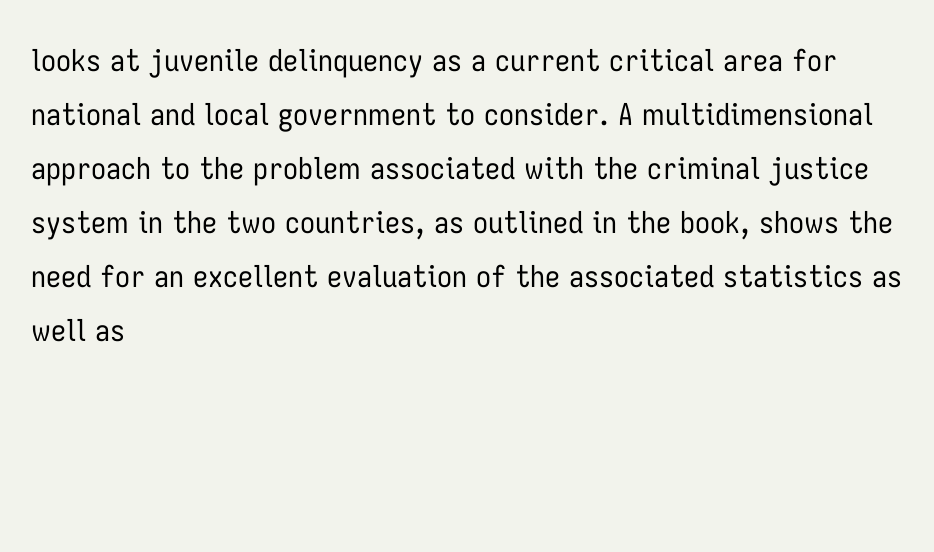looks at juvenile delinquency as a current critical area for national and local government to consider. A multidimensional approach to the problem associated with the criminal justice system in the two countries, as outlined in the book, shows the need for an excellent evaluation of the associated statistics as well as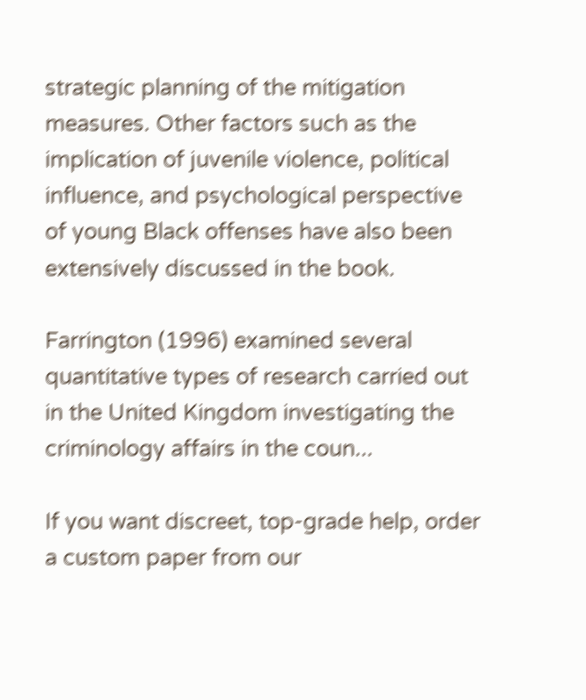strategic planning of the mitigation measures. Other factors such as the implication of juvenile violence, political influence, and psychological perspective of young Black offenses have also been extensively discussed in the book.

Farrington (1996) examined several quantitative types of research carried out in the United Kingdom investigating the criminology affairs in the coun...

If you want discreet, top-grade help, order a custom paper from our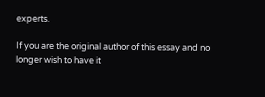experts.

If you are the original author of this essay and no longer wish to have it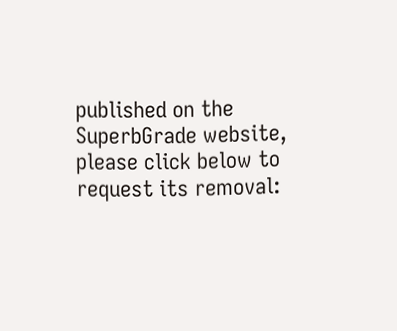published on the SuperbGrade website, please click below to request its removal: